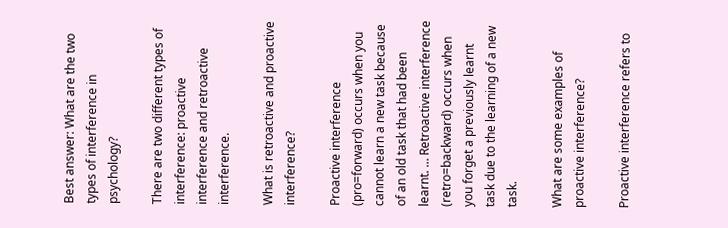Best answer: What are the two types of interference in psychology?

There are two different types of interference: proactive interference and retroactive interference.

What is retroactive and proactive interference?

Proactive interference (pro=forward) occurs when you cannot learn a new task because of an old task that had been learnt. … Retroactive interference (retro=backward) occurs when you forget a previously learnt task due to the learning of a new task.

What are some examples of proactive interference?

Proactive interference refers to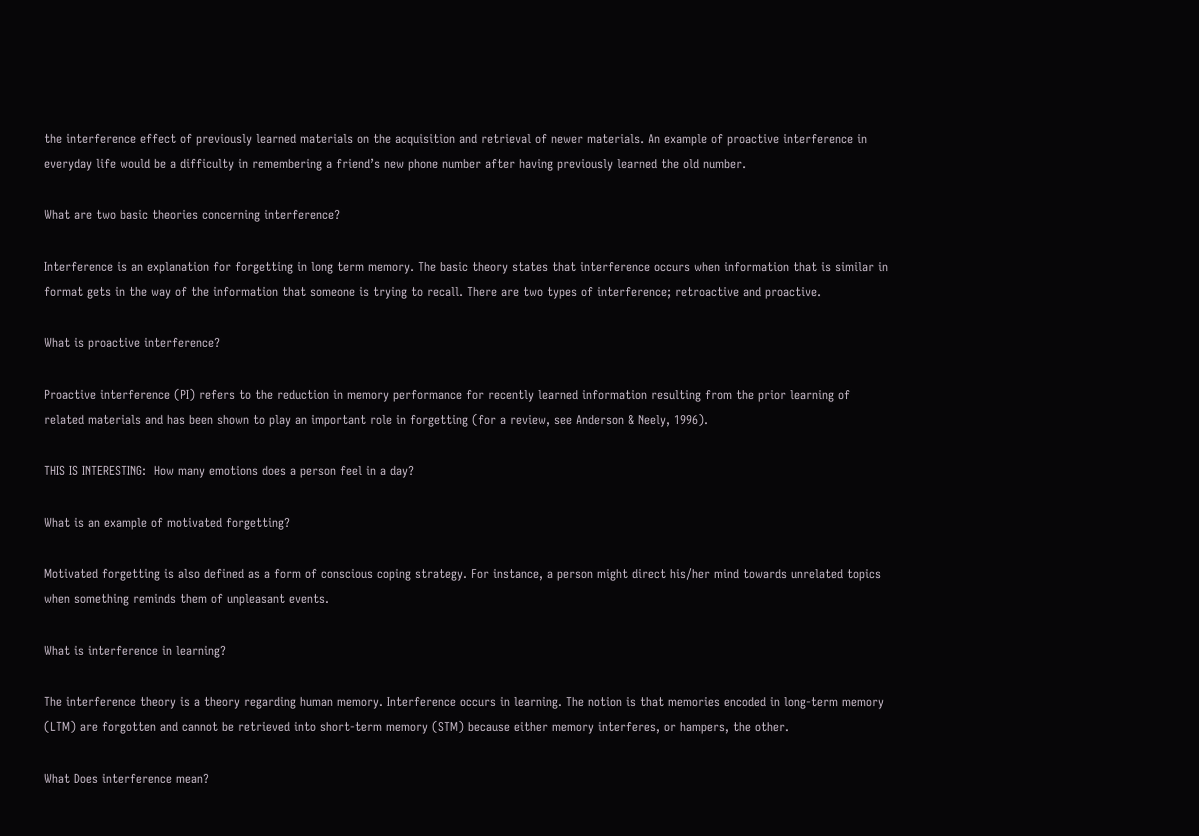the interference effect of previously learned materials on the acquisition and retrieval of newer materials. An example of proactive interference in everyday life would be a difficulty in remembering a friend’s new phone number after having previously learned the old number.

What are two basic theories concerning interference?

Interference is an explanation for forgetting in long term memory. The basic theory states that interference occurs when information that is similar in format gets in the way of the information that someone is trying to recall. There are two types of interference; retroactive and proactive.

What is proactive interference?

Proactive interference (PI) refers to the reduction in memory performance for recently learned information resulting from the prior learning of related materials and has been shown to play an important role in forgetting (for a review, see Anderson & Neely, 1996).

THIS IS INTERESTING:  How many emotions does a person feel in a day?

What is an example of motivated forgetting?

Motivated forgetting is also defined as a form of conscious coping strategy. For instance, a person might direct his/her mind towards unrelated topics when something reminds them of unpleasant events.

What is interference in learning?

The interference theory is a theory regarding human memory. Interference occurs in learning. The notion is that memories encoded in long-term memory (LTM) are forgotten and cannot be retrieved into short-term memory (STM) because either memory interferes, or hampers, the other.

What Does interference mean?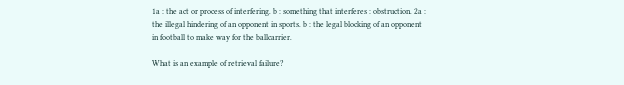1a : the act or process of interfering. b : something that interferes : obstruction. 2a : the illegal hindering of an opponent in sports. b : the legal blocking of an opponent in football to make way for the ballcarrier.

What is an example of retrieval failure?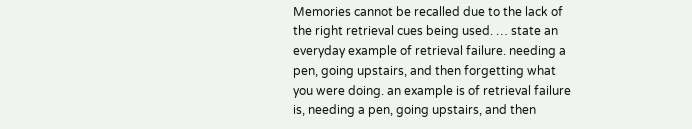Memories cannot be recalled due to the lack of the right retrieval cues being used. … state an everyday example of retrieval failure. needing a pen, going upstairs, and then forgetting what you were doing. an example is of retrieval failure is, needing a pen, going upstairs, and then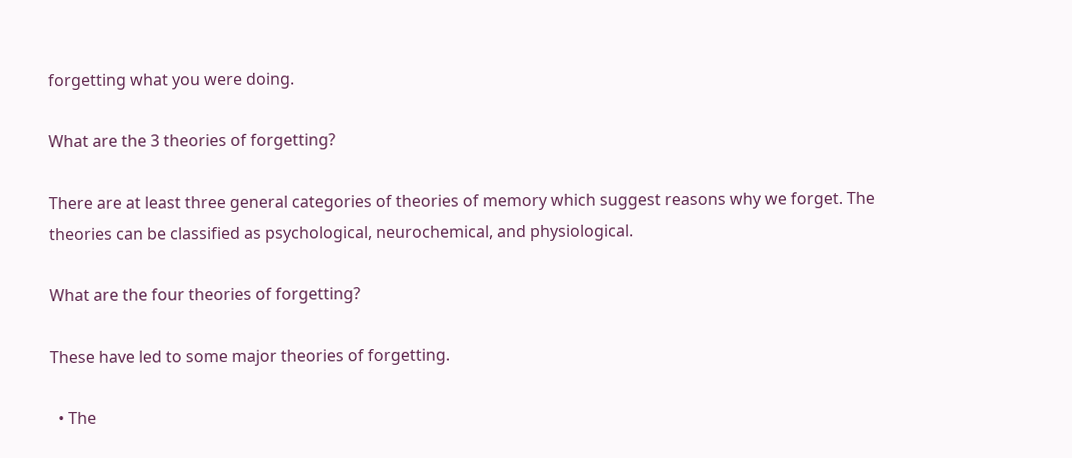forgetting what you were doing.

What are the 3 theories of forgetting?

There are at least three general categories of theories of memory which suggest reasons why we forget. The theories can be classified as psychological, neurochemical, and physiological.

What are the four theories of forgetting?

These have led to some major theories of forgetting.

  • The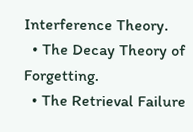Interference Theory.
  • The Decay Theory of Forgetting.
  • The Retrieval Failure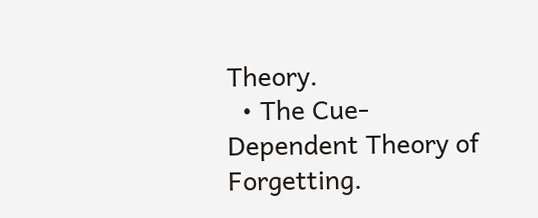Theory.
  • The Cue-Dependent Theory of Forgetting.